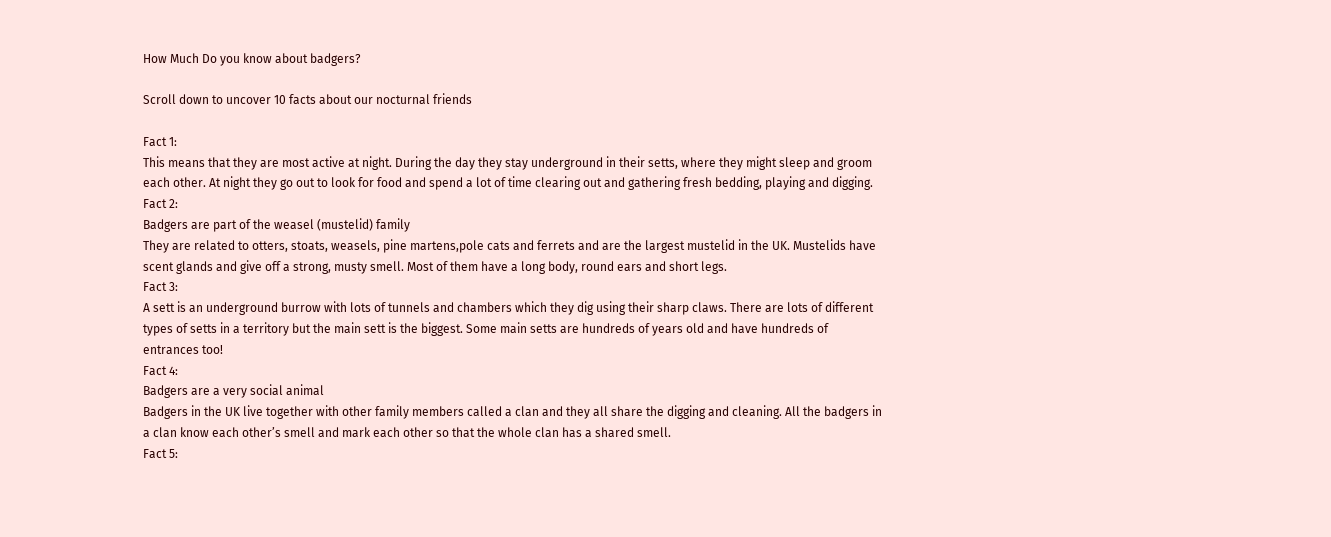How Much Do you know about badgers?

Scroll down to uncover 10 facts about our nocturnal friends

Fact 1:
This means that they are most active at night. During the day they stay underground in their setts, where they might sleep and groom each other. At night they go out to look for food and spend a lot of time clearing out and gathering fresh bedding, playing and digging.
Fact 2:
Badgers are part of the weasel (mustelid) family
They are related to otters, stoats, weasels, pine martens,pole cats and ferrets and are the largest mustelid in the UK. Mustelids have scent glands and give off a strong, musty smell. Most of them have a long body, round ears and short legs.
Fact 3:
A sett is an underground burrow with lots of tunnels and chambers which they dig using their sharp claws. There are lots of different types of setts in a territory but the main sett is the biggest. Some main setts are hundreds of years old and have hundreds of entrances too!
Fact 4:
Badgers are a very social animal
Badgers in the UK live together with other family members called a clan and they all share the digging and cleaning. All the badgers in a clan know each other’s smell and mark each other so that the whole clan has a shared smell.
Fact 5: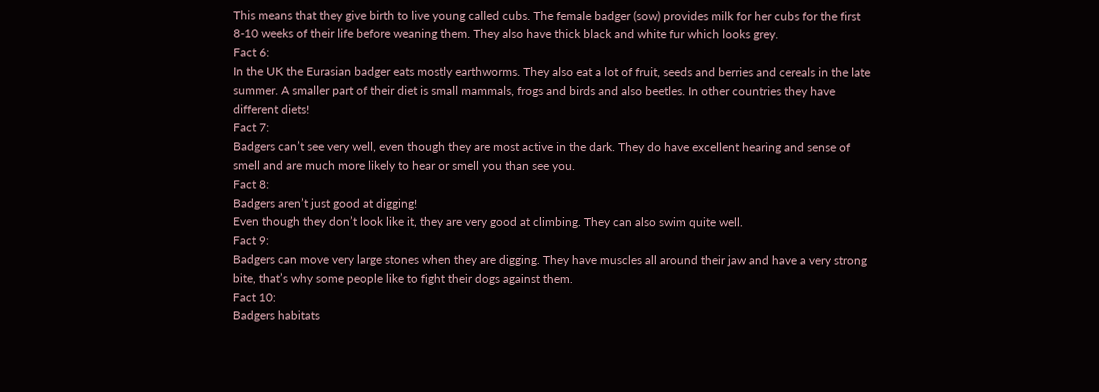This means that they give birth to live young called cubs. The female badger (sow) provides milk for her cubs for the first 8-10 weeks of their life before weaning them. They also have thick black and white fur which looks grey.
Fact 6:
In the UK the Eurasian badger eats mostly earthworms. They also eat a lot of fruit, seeds and berries and cereals in the late summer. A smaller part of their diet is small mammals, frogs and birds and also beetles. In other countries they have different diets!
Fact 7:
Badgers can’t see very well, even though they are most active in the dark. They do have excellent hearing and sense of smell and are much more likely to hear or smell you than see you.
Fact 8:
Badgers aren’t just good at digging!
Even though they don’t look like it, they are very good at climbing. They can also swim quite well.
Fact 9:
Badgers can move very large stones when they are digging. They have muscles all around their jaw and have a very strong bite, that’s why some people like to fight their dogs against them.
Fact 10:
Badgers habitats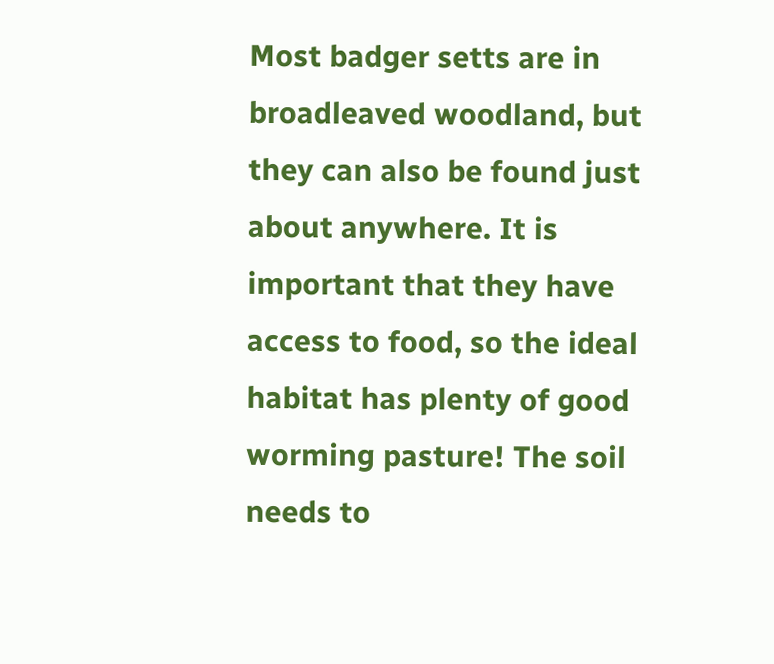Most badger setts are in broadleaved woodland, but they can also be found just about anywhere. It is important that they have access to food, so the ideal habitat has plenty of good worming pasture! The soil needs to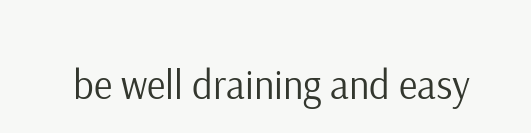be well draining and easy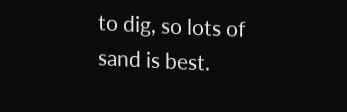to dig, so lots of sand is best.